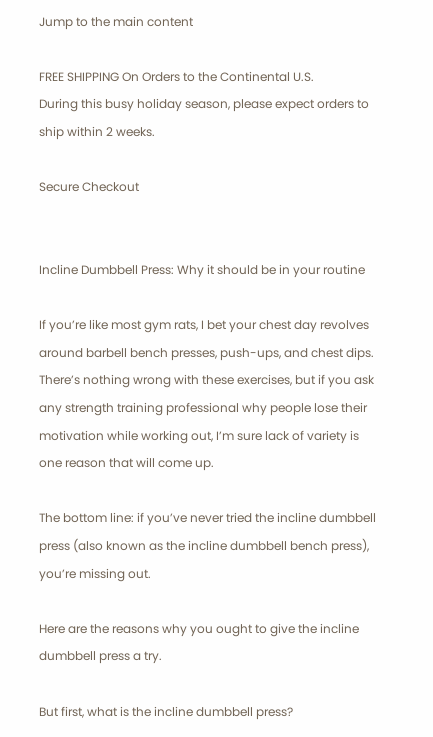Jump to the main content

FREE SHIPPING On Orders to the Continental U.S.
During this busy holiday season, please expect orders to ship within 2 weeks.

Secure Checkout


Incline Dumbbell Press: Why it should be in your routine

If you’re like most gym rats, I bet your chest day revolves around barbell bench presses, push-ups, and chest dips. There’s nothing wrong with these exercises, but if you ask any strength training professional why people lose their motivation while working out, I’m sure lack of variety is one reason that will come up.

The bottom line: if you’ve never tried the incline dumbbell press (also known as the incline dumbbell bench press), you’re missing out.

Here are the reasons why you ought to give the incline dumbbell press a try.

But first, what is the incline dumbbell press?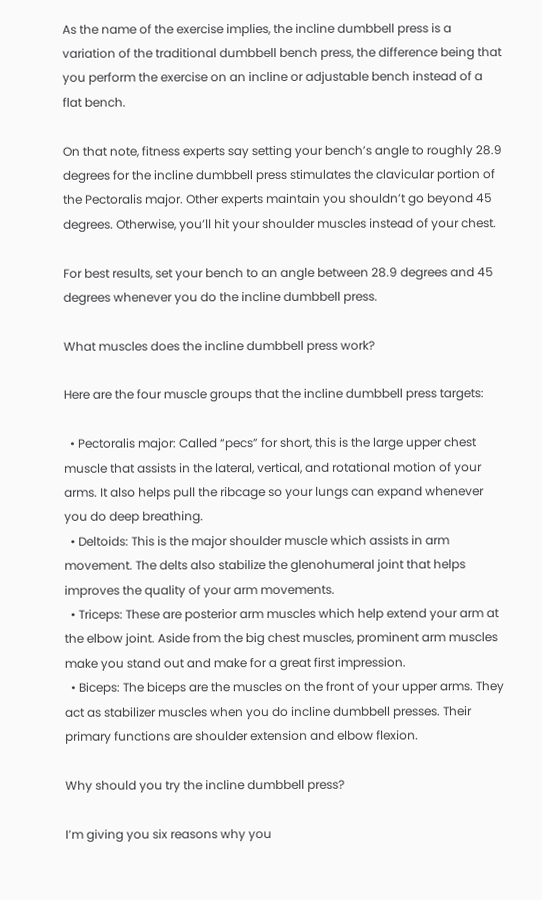As the name of the exercise implies, the incline dumbbell press is a variation of the traditional dumbbell bench press, the difference being that you perform the exercise on an incline or adjustable bench instead of a flat bench.

On that note, fitness experts say setting your bench’s angle to roughly 28.9 degrees for the incline dumbbell press stimulates the clavicular portion of the Pectoralis major. Other experts maintain you shouldn’t go beyond 45 degrees. Otherwise, you’ll hit your shoulder muscles instead of your chest.

For best results, set your bench to an angle between 28.9 degrees and 45 degrees whenever you do the incline dumbbell press.

What muscles does the incline dumbbell press work?

Here are the four muscle groups that the incline dumbbell press targets:

  • Pectoralis major: Called “pecs” for short, this is the large upper chest muscle that assists in the lateral, vertical, and rotational motion of your arms. It also helps pull the ribcage so your lungs can expand whenever you do deep breathing.
  • Deltoids: This is the major shoulder muscle which assists in arm movement. The delts also stabilize the glenohumeral joint that helps improves the quality of your arm movements.
  • Triceps: These are posterior arm muscles which help extend your arm at the elbow joint. Aside from the big chest muscles, prominent arm muscles make you stand out and make for a great first impression.
  • Biceps: The biceps are the muscles on the front of your upper arms. They act as stabilizer muscles when you do incline dumbbell presses. Their primary functions are shoulder extension and elbow flexion.

Why should you try the incline dumbbell press?

I’m giving you six reasons why you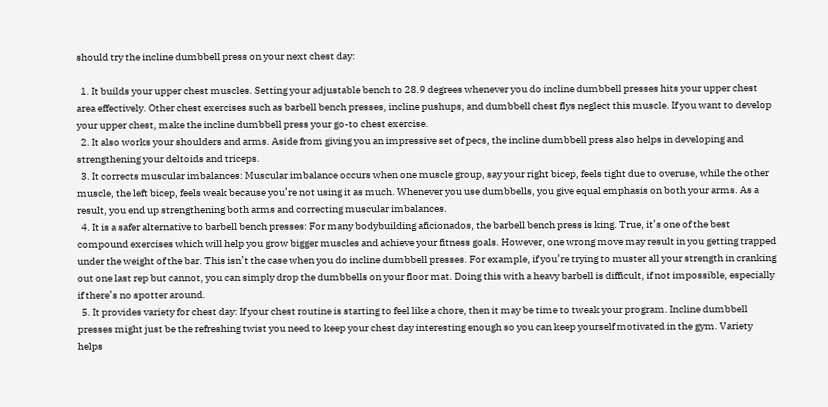should try the incline dumbbell press on your next chest day:

  1. It builds your upper chest muscles. Setting your adjustable bench to 28.9 degrees whenever you do incline dumbbell presses hits your upper chest area effectively. Other chest exercises such as barbell bench presses, incline pushups, and dumbbell chest flys neglect this muscle. If you want to develop your upper chest, make the incline dumbbell press your go-to chest exercise.
  2. It also works your shoulders and arms. Aside from giving you an impressive set of pecs, the incline dumbbell press also helps in developing and strengthening your deltoids and triceps.
  3. It corrects muscular imbalances: Muscular imbalance occurs when one muscle group, say your right bicep, feels tight due to overuse, while the other muscle, the left bicep, feels weak because you’re not using it as much. Whenever you use dumbbells, you give equal emphasis on both your arms. As a result, you end up strengthening both arms and correcting muscular imbalances.
  4. It is a safer alternative to barbell bench presses: For many bodybuilding aficionados, the barbell bench press is king. True, it’s one of the best compound exercises which will help you grow bigger muscles and achieve your fitness goals. However, one wrong move may result in you getting trapped under the weight of the bar. This isn’t the case when you do incline dumbbell presses. For example, if you’re trying to muster all your strength in cranking out one last rep but cannot, you can simply drop the dumbbells on your floor mat. Doing this with a heavy barbell is difficult, if not impossible, especially if there’s no spotter around.
  5. It provides variety for chest day: If your chest routine is starting to feel like a chore, then it may be time to tweak your program. Incline dumbbell presses might just be the refreshing twist you need to keep your chest day interesting enough so you can keep yourself motivated in the gym. Variety helps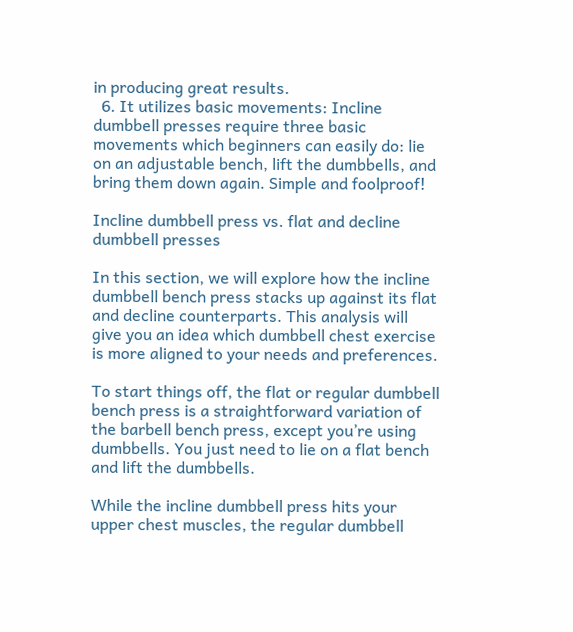in producing great results.
  6. It utilizes basic movements: Incline dumbbell presses require three basic movements which beginners can easily do: lie on an adjustable bench, lift the dumbbells, and bring them down again. Simple and foolproof!

Incline dumbbell press vs. flat and decline dumbbell presses

In this section, we will explore how the incline dumbbell bench press stacks up against its flat and decline counterparts. This analysis will give you an idea which dumbbell chest exercise is more aligned to your needs and preferences.

To start things off, the flat or regular dumbbell bench press is a straightforward variation of the barbell bench press, except you’re using dumbbells. You just need to lie on a flat bench and lift the dumbbells.

While the incline dumbbell press hits your upper chest muscles, the regular dumbbell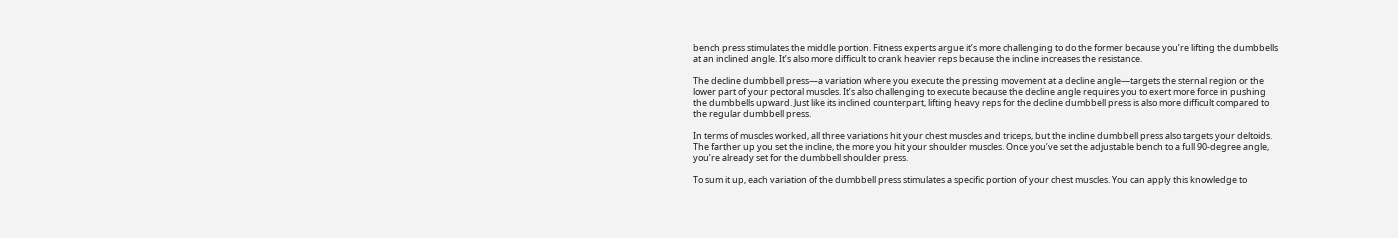bench press stimulates the middle portion. Fitness experts argue it’s more challenging to do the former because you’re lifting the dumbbells at an inclined angle. It’s also more difficult to crank heavier reps because the incline increases the resistance.

The decline dumbbell press—a variation where you execute the pressing movement at a decline angle—targets the sternal region or the lower part of your pectoral muscles. It’s also challenging to execute because the decline angle requires you to exert more force in pushing the dumbbells upward. Just like its inclined counterpart, lifting heavy reps for the decline dumbbell press is also more difficult compared to the regular dumbbell press.

In terms of muscles worked, all three variations hit your chest muscles and triceps, but the incline dumbbell press also targets your deltoids. The farther up you set the incline, the more you hit your shoulder muscles. Once you’ve set the adjustable bench to a full 90-degree angle, you’re already set for the dumbbell shoulder press.

To sum it up, each variation of the dumbbell press stimulates a specific portion of your chest muscles. You can apply this knowledge to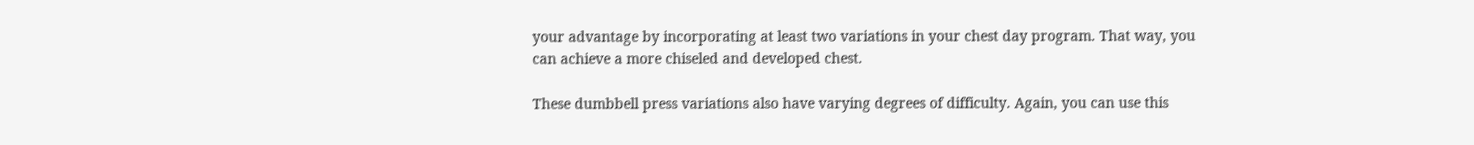your advantage by incorporating at least two variations in your chest day program. That way, you can achieve a more chiseled and developed chest.

These dumbbell press variations also have varying degrees of difficulty. Again, you can use this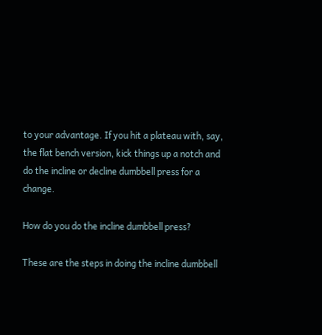to your advantage. If you hit a plateau with, say, the flat bench version, kick things up a notch and do the incline or decline dumbbell press for a change.

How do you do the incline dumbbell press?

These are the steps in doing the incline dumbbell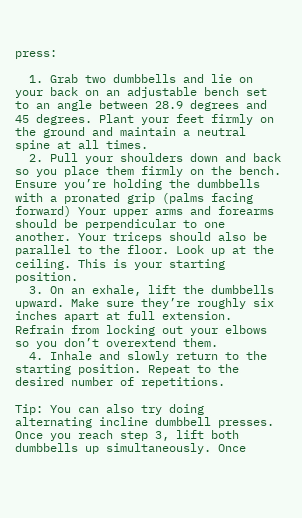press:

  1. Grab two dumbbells and lie on your back on an adjustable bench set to an angle between 28.9 degrees and 45 degrees. Plant your feet firmly on the ground and maintain a neutral spine at all times.
  2. Pull your shoulders down and back so you place them firmly on the bench. Ensure you’re holding the dumbbells with a pronated grip (palms facing forward) Your upper arms and forearms should be perpendicular to one another. Your triceps should also be parallel to the floor. Look up at the ceiling. This is your starting position.
  3. On an exhale, lift the dumbbells upward. Make sure they’re roughly six inches apart at full extension. Refrain from locking out your elbows so you don’t overextend them.
  4. Inhale and slowly return to the starting position. Repeat to the desired number of repetitions.

Tip: You can also try doing alternating incline dumbbell presses. Once you reach step 3, lift both dumbbells up simultaneously. Once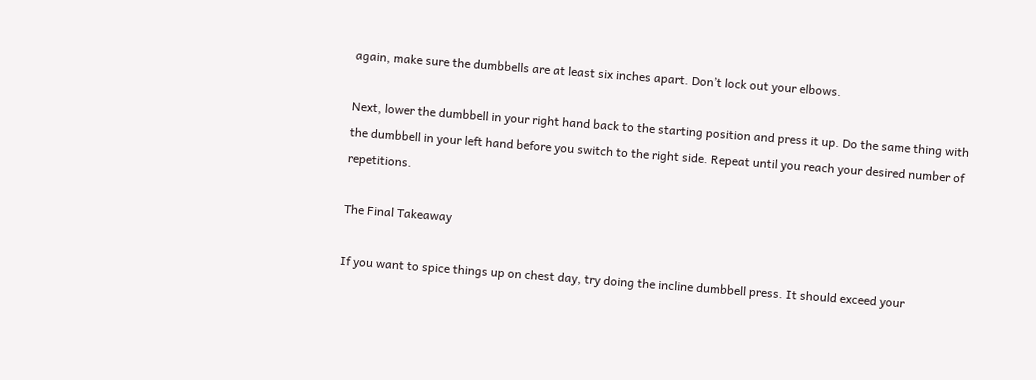again, make sure the dumbbells are at least six inches apart. Don’t lock out your elbows.

Next, lower the dumbbell in your right hand back to the starting position and press it up. Do the same thing with the dumbbell in your left hand before you switch to the right side. Repeat until you reach your desired number of repetitions.

The Final Takeaway

If you want to spice things up on chest day, try doing the incline dumbbell press. It should exceed your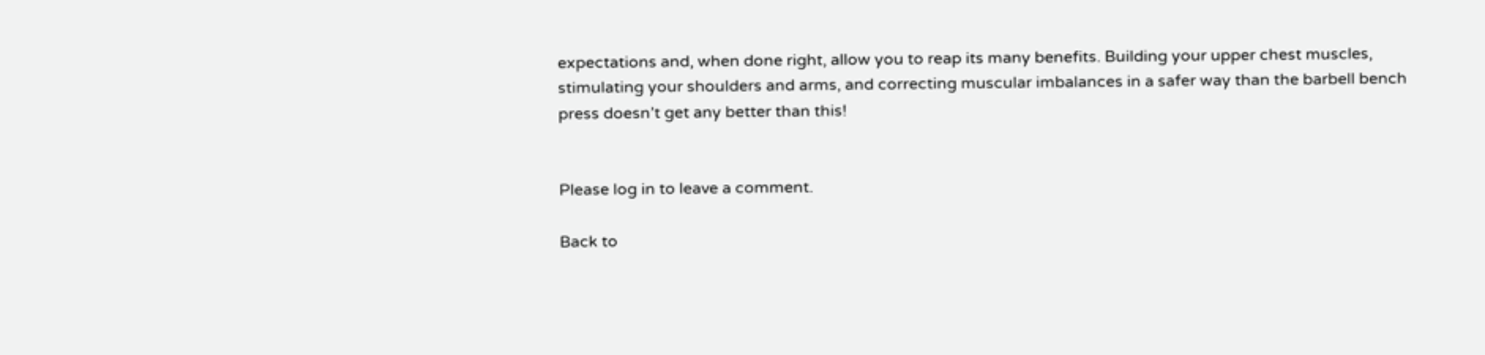expectations and, when done right, allow you to reap its many benefits. Building your upper chest muscles, stimulating your shoulders and arms, and correcting muscular imbalances in a safer way than the barbell bench press doesn’t get any better than this!


Please log in to leave a comment.

Back to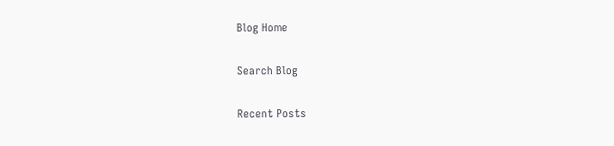Blog Home

Search Blog

Recent Posts